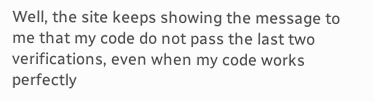Well, the site keeps showing the message to me that my code do not pass the last two verifications, even when my code works perfectly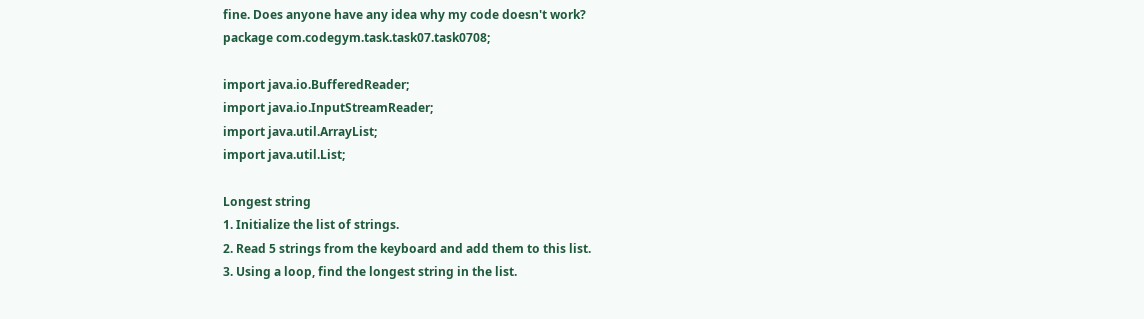fine. Does anyone have any idea why my code doesn't work?
package com.codegym.task.task07.task0708;

import java.io.BufferedReader;
import java.io.InputStreamReader;
import java.util.ArrayList;
import java.util.List;

Longest string
1. Initialize the list of strings.
2. Read 5 strings from the keyboard and add them to this list.
3. Using a loop, find the longest string in the list.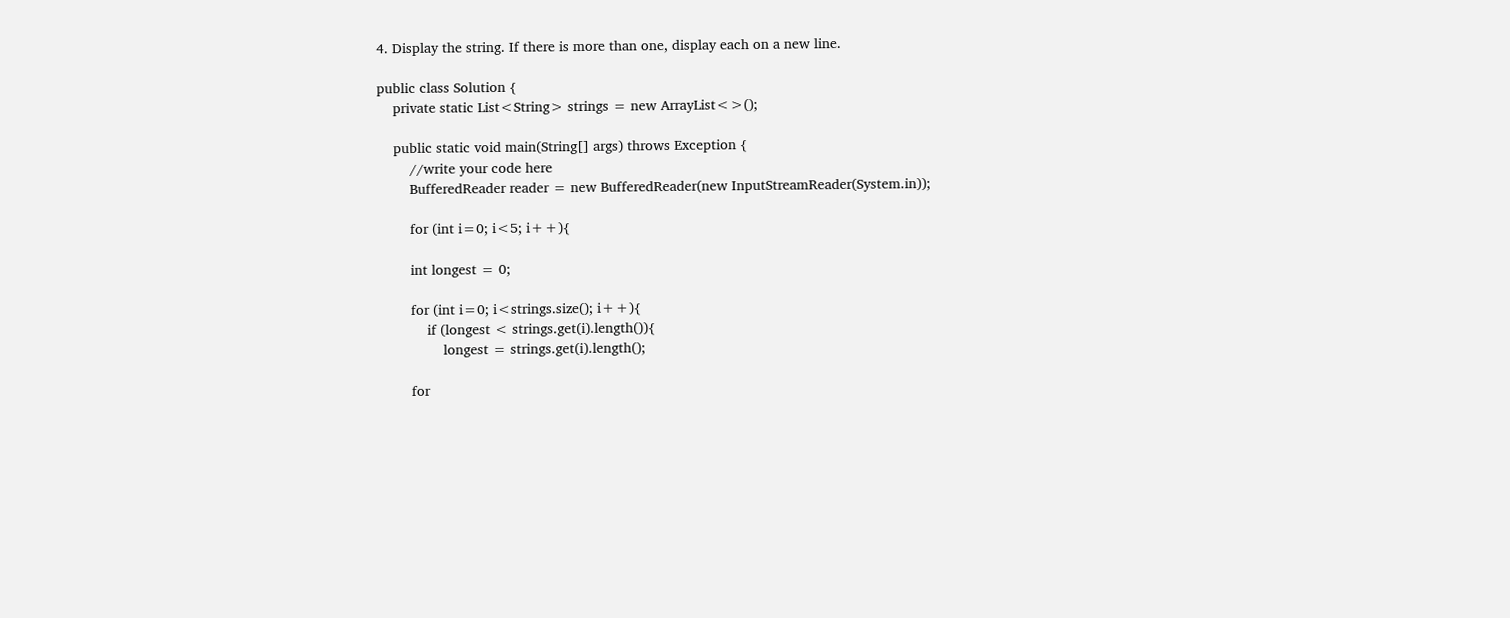4. Display the string. If there is more than one, display each on a new line.

public class Solution {
    private static List<String> strings = new ArrayList<>();

    public static void main(String[] args) throws Exception {
        //write your code here
        BufferedReader reader = new BufferedReader(new InputStreamReader(System.in));

        for (int i=0; i<5; i++){

        int longest = 0;

        for (int i=0; i<strings.size(); i++){
            if (longest < strings.get(i).length()){
                longest = strings.get(i).length();

        for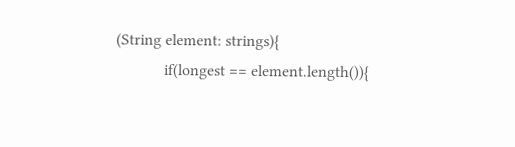(String element: strings){
            if(longest == element.length()){